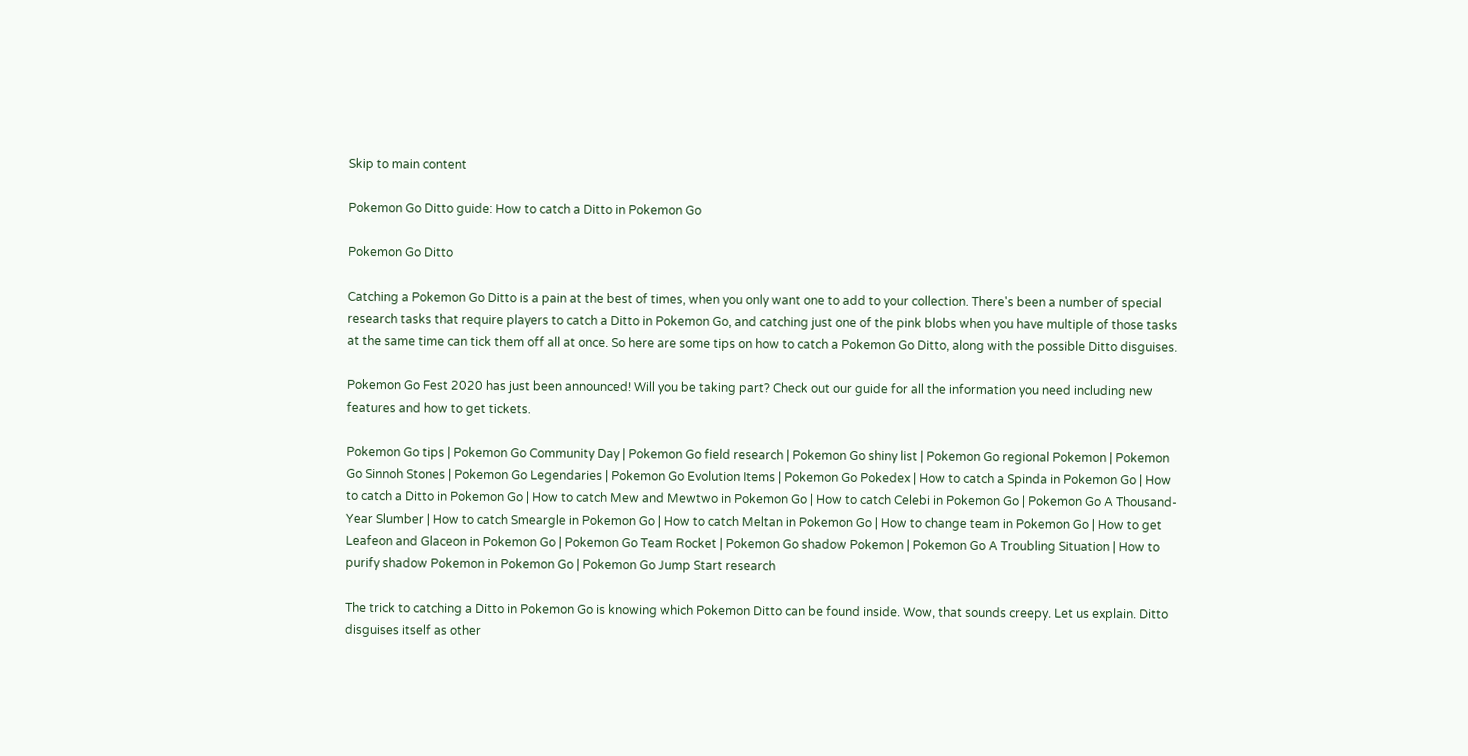Skip to main content

Pokemon Go Ditto guide: How to catch a Ditto in Pokemon Go

Pokemon Go Ditto

Catching a Pokemon Go Ditto is a pain at the best of times, when you only want one to add to your collection. There's been a number of special research tasks that require players to catch a Ditto in Pokemon Go, and catching just one of the pink blobs when you have multiple of those tasks at the same time can tick them off all at once. So here are some tips on how to catch a Pokemon Go Ditto, along with the possible Ditto disguises.

Pokemon Go Fest 2020 has just been announced! Will you be taking part? Check out our guide for all the information you need including new features and how to get tickets.

Pokemon Go tips | Pokemon Go Community Day | Pokemon Go field research | Pokemon Go shiny list | Pokemon Go regional Pokemon | Pokemon Go Sinnoh Stones | Pokemon Go Legendaries | Pokemon Go Evolution Items | Pokemon Go Pokedex | How to catch a Spinda in Pokemon Go | How to catch a Ditto in Pokemon Go | How to catch Mew and Mewtwo in Pokemon Go | How to catch Celebi in Pokemon Go | Pokemon Go A Thousand-Year Slumber | How to catch Smeargle in Pokemon Go | How to catch Meltan in Pokemon Go | How to change team in Pokemon Go | How to get Leafeon and Glaceon in Pokemon Go | Pokemon Go Team Rocket | Pokemon Go shadow Pokemon | Pokemon Go A Troubling Situation | How to purify shadow Pokemon in Pokemon Go | Pokemon Go Jump Start research

The trick to catching a Ditto in Pokemon Go is knowing which Pokemon Ditto can be found inside. Wow, that sounds creepy. Let us explain. Ditto disguises itself as other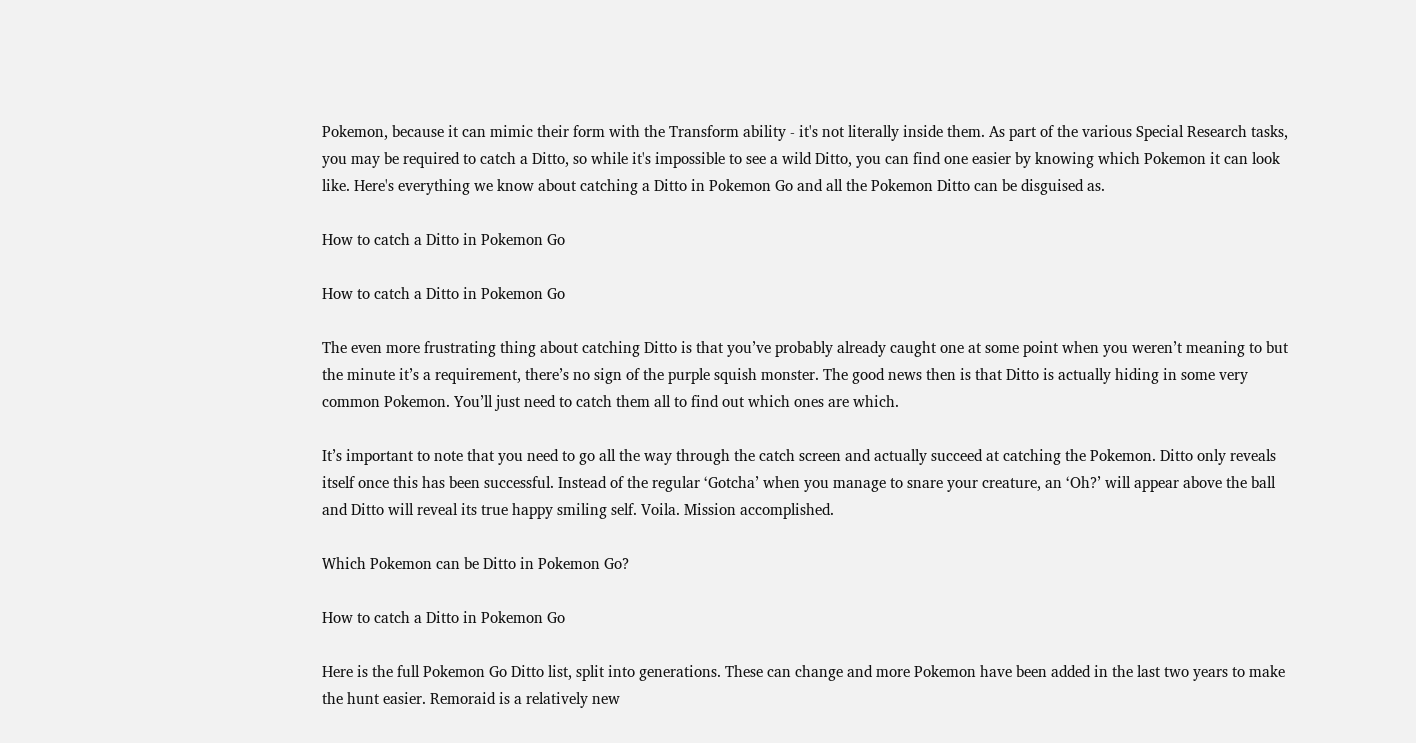Pokemon, because it can mimic their form with the Transform ability - it's not literally inside them. As part of the various Special Research tasks, you may be required to catch a Ditto, so while it's impossible to see a wild Ditto, you can find one easier by knowing which Pokemon it can look like. Here's everything we know about catching a Ditto in Pokemon Go and all the Pokemon Ditto can be disguised as.

How to catch a Ditto in Pokemon Go

How to catch a Ditto in Pokemon Go

The even more frustrating thing about catching Ditto is that you’ve probably already caught one at some point when you weren’t meaning to but the minute it’s a requirement, there’s no sign of the purple squish monster. The good news then is that Ditto is actually hiding in some very common Pokemon. You’ll just need to catch them all to find out which ones are which.

It’s important to note that you need to go all the way through the catch screen and actually succeed at catching the Pokemon. Ditto only reveals itself once this has been successful. Instead of the regular ‘Gotcha’ when you manage to snare your creature, an ‘Oh?’ will appear above the ball and Ditto will reveal its true happy smiling self. Voila. Mission accomplished.

Which Pokemon can be Ditto in Pokemon Go?

How to catch a Ditto in Pokemon Go

Here is the full Pokemon Go Ditto list, split into generations. These can change and more Pokemon have been added in the last two years to make the hunt easier. Remoraid is a relatively new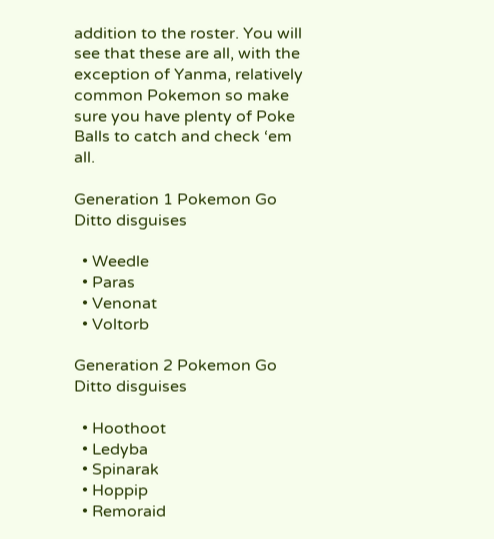addition to the roster. You will see that these are all, with the exception of Yanma, relatively common Pokemon so make sure you have plenty of Poke Balls to catch and check ‘em all.

Generation 1 Pokemon Go Ditto disguises

  • Weedle
  • Paras
  • Venonat
  • Voltorb

Generation 2 Pokemon Go Ditto disguises

  • Hoothoot
  • Ledyba
  • Spinarak
  • Hoppip
  • Remoraid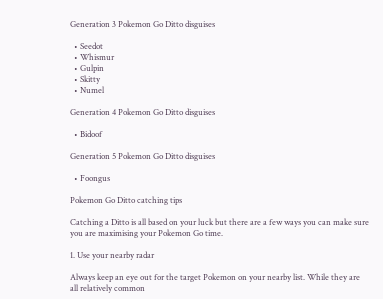Generation 3 Pokemon Go Ditto disguises

  • Seedot
  • Whismur
  • Gulpin
  • Skitty
  • Numel

Generation 4 Pokemon Go Ditto disguises

  • Bidoof

Generation 5 Pokemon Go Ditto disguises

  • Foongus

Pokemon Go Ditto catching tips

Catching a Ditto is all based on your luck but there are a few ways you can make sure you are maximising your Pokemon Go time.

1. Use your nearby radar

Always keep an eye out for the target Pokemon on your nearby list. While they are all relatively common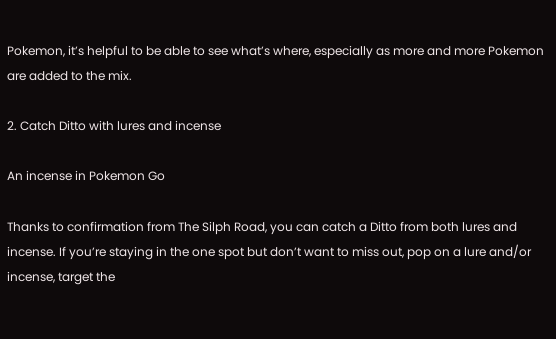Pokemon, it’s helpful to be able to see what’s where, especially as more and more Pokemon are added to the mix.

2. Catch Ditto with lures and incense

An incense in Pokemon Go

Thanks to confirmation from The Silph Road, you can catch a Ditto from both lures and incense. If you’re staying in the one spot but don’t want to miss out, pop on a lure and/or incense, target the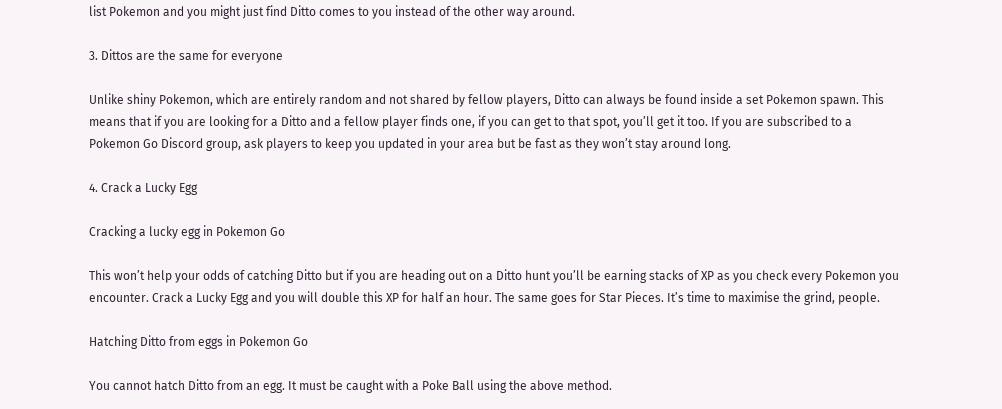list Pokemon and you might just find Ditto comes to you instead of the other way around.

3. Dittos are the same for everyone

Unlike shiny Pokemon, which are entirely random and not shared by fellow players, Ditto can always be found inside a set Pokemon spawn. This means that if you are looking for a Ditto and a fellow player finds one, if you can get to that spot, you’ll get it too. If you are subscribed to a Pokemon Go Discord group, ask players to keep you updated in your area but be fast as they won’t stay around long.

4. Crack a Lucky Egg

Cracking a lucky egg in Pokemon Go

This won’t help your odds of catching Ditto but if you are heading out on a Ditto hunt you’ll be earning stacks of XP as you check every Pokemon you encounter. Crack a Lucky Egg and you will double this XP for half an hour. The same goes for Star Pieces. It’s time to maximise the grind, people.

Hatching Ditto from eggs in Pokemon Go

You cannot hatch Ditto from an egg. It must be caught with a Poke Ball using the above method.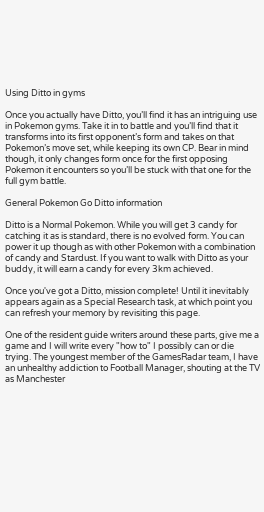Using Ditto in gyms

Once you actually have Ditto, you’ll find it has an intriguing use in Pokemon gyms. Take it in to battle and you’ll find that it transforms into its first opponent’s form and takes on that Pokemon’s move set, while keeping its own CP. Bear in mind though, it only changes form once for the first opposing Pokemon it encounters so you’ll be stuck with that one for the full gym battle.

General Pokemon Go Ditto information

Ditto is a Normal Pokemon. While you will get 3 candy for catching it as is standard, there is no evolved form. You can power it up though as with other Pokemon with a combination of candy and Stardust. If you want to walk with Ditto as your buddy, it will earn a candy for every 3km achieved.

Once you've got a Ditto, mission complete! Until it inevitably appears again as a Special Research task, at which point you can refresh your memory by revisiting this page.

One of the resident guide writers around these parts, give me a game and I will write every "how to" I possibly can or die trying. The youngest member of the GamesRadar team, I have an unhealthy addiction to Football Manager, shouting at the TV as Manchester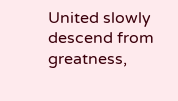United slowly descend from greatness,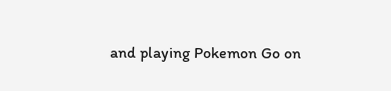and playing Pokemon Go on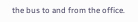the bus to and from the office.